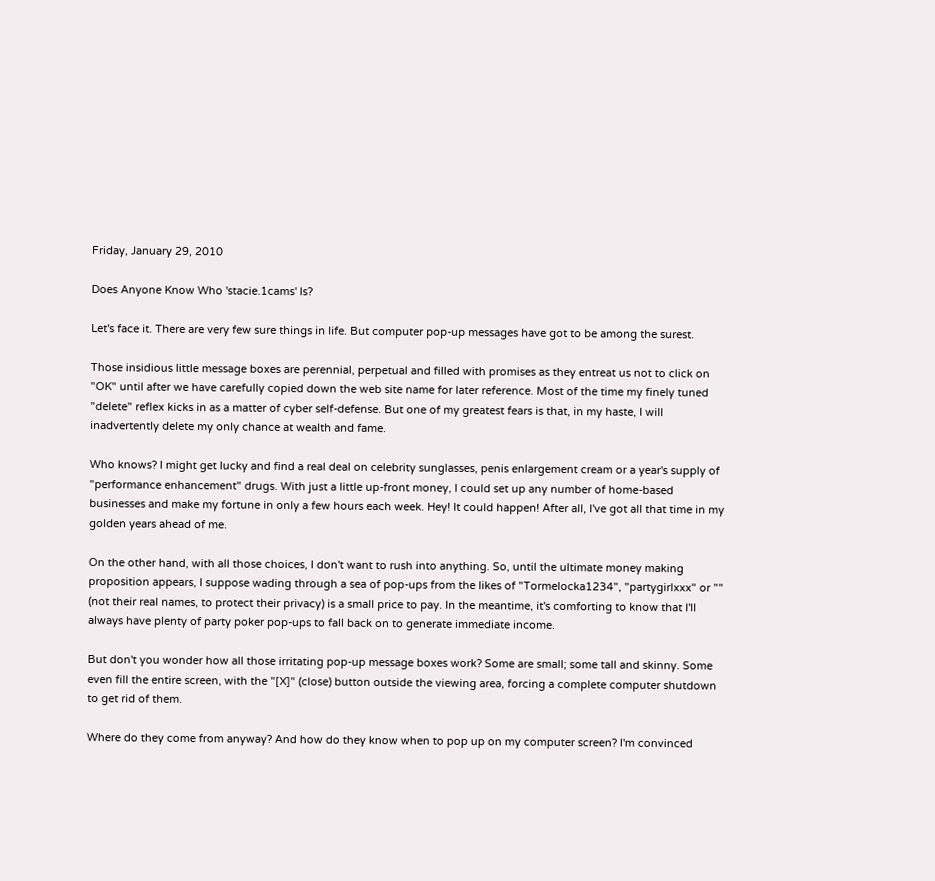Friday, January 29, 2010

Does Anyone Know Who 'stacie.1cams' Is?

Let's face it. There are very few sure things in life. But computer pop-up messages have got to be among the surest.

Those insidious little message boxes are perennial, perpetual and filled with promises as they entreat us not to click on "OK" until after we have carefully copied down the web site name for later reference. Most of the time my finely tuned "delete" reflex kicks in as a matter of cyber self-defense. But one of my greatest fears is that, in my haste, I will inadvertently delete my only chance at wealth and fame.

Who knows? I might get lucky and find a real deal on celebrity sunglasses, penis enlargement cream or a year's supply of "performance enhancement" drugs. With just a little up-front money, I could set up any number of home-based businesses and make my fortune in only a few hours each week. Hey! It could happen! After all, I've got all that time in my golden years ahead of me.

On the other hand, with all those choices, I don't want to rush into anything. So, until the ultimate money making proposition appears, I suppose wading through a sea of pop-ups from the likes of "Tormelocka1234", "partygirlxxx" or "" (not their real names, to protect their privacy) is a small price to pay. In the meantime, it's comforting to know that I'll always have plenty of party poker pop-ups to fall back on to generate immediate income.

But don't you wonder how all those irritating pop-up message boxes work? Some are small; some tall and skinny. Some even fill the entire screen, with the "[X]" (close) button outside the viewing area, forcing a complete computer shutdown to get rid of them.

Where do they come from anyway? And how do they know when to pop up on my computer screen? I'm convinced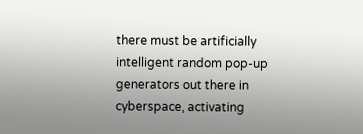there must be artificially intelligent random pop-up generators out there in cyberspace, activating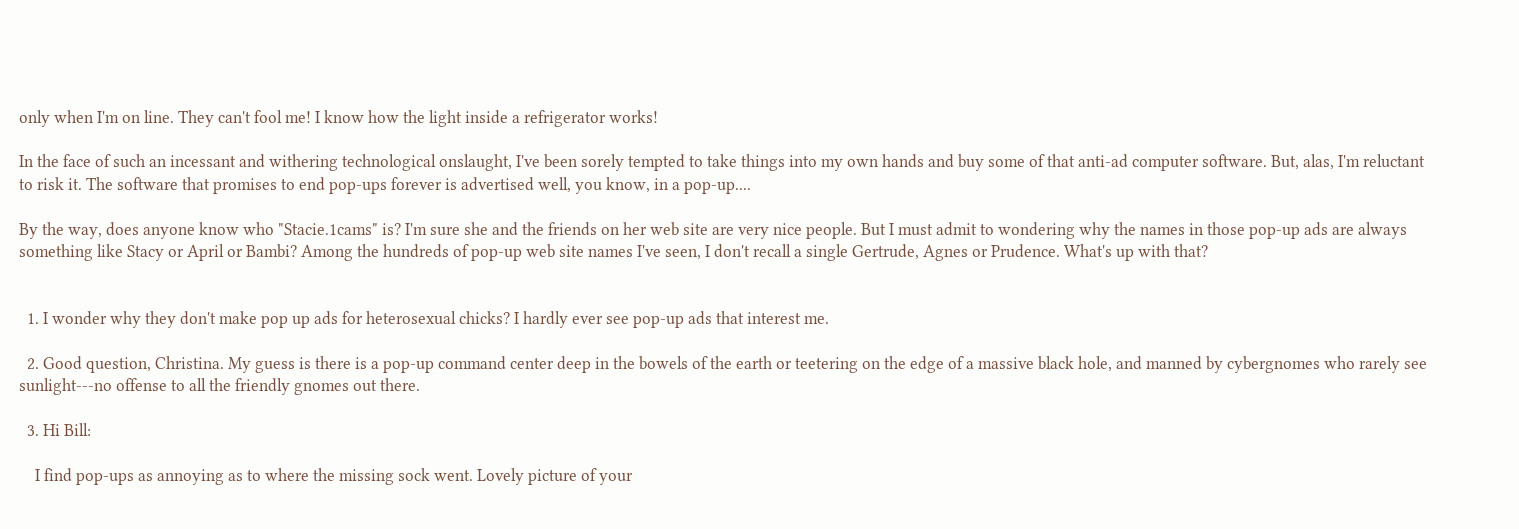only when I'm on line. They can't fool me! I know how the light inside a refrigerator works!

In the face of such an incessant and withering technological onslaught, I've been sorely tempted to take things into my own hands and buy some of that anti-ad computer software. But, alas, I'm reluctant to risk it. The software that promises to end pop-ups forever is advertised well, you know, in a pop-up....

By the way, does anyone know who "Stacie.1cams" is? I'm sure she and the friends on her web site are very nice people. But I must admit to wondering why the names in those pop-up ads are always something like Stacy or April or Bambi? Among the hundreds of pop-up web site names I've seen, I don't recall a single Gertrude, Agnes or Prudence. What's up with that?


  1. I wonder why they don't make pop up ads for heterosexual chicks? I hardly ever see pop-up ads that interest me.

  2. Good question, Christina. My guess is there is a pop-up command center deep in the bowels of the earth or teetering on the edge of a massive black hole, and manned by cybergnomes who rarely see sunlight---no offense to all the friendly gnomes out there.

  3. Hi Bill:

    I find pop-ups as annoying as to where the missing sock went. Lovely picture of your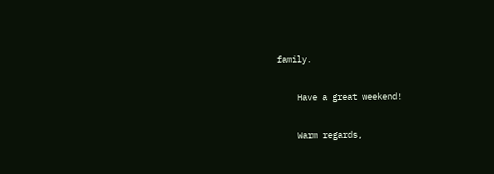family.

    Have a great weekend!

    Warm regards,